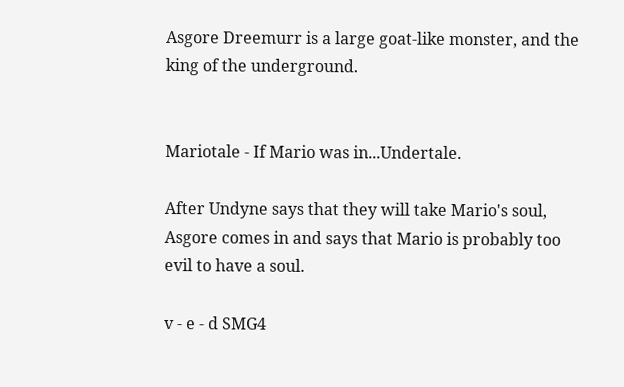Asgore Dreemurr is a large goat-like monster, and the king of the underground.


Mariotale - If Mario was in...Undertale.

After Undyne says that they will take Mario's soul, Asgore comes in and says that Mario is probably too evil to have a soul.

v - e - d SMG4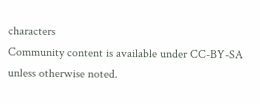characters
Community content is available under CC-BY-SA unless otherwise noted.